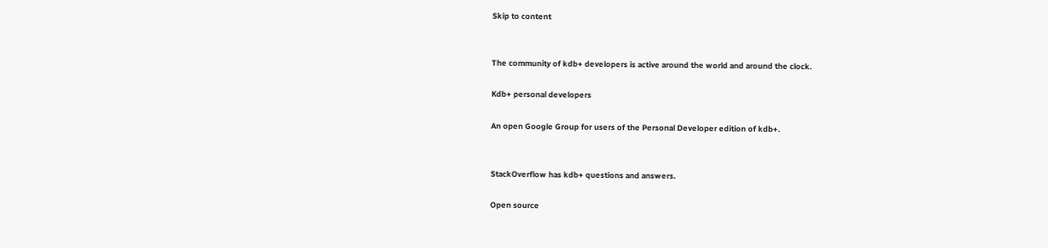Skip to content


The community of kdb+ developers is active around the world and around the clock.

Kdb+ personal developers

An open Google Group for users of the Personal Developer edition of kdb+.


StackOverflow has kdb+ questions and answers.

Open source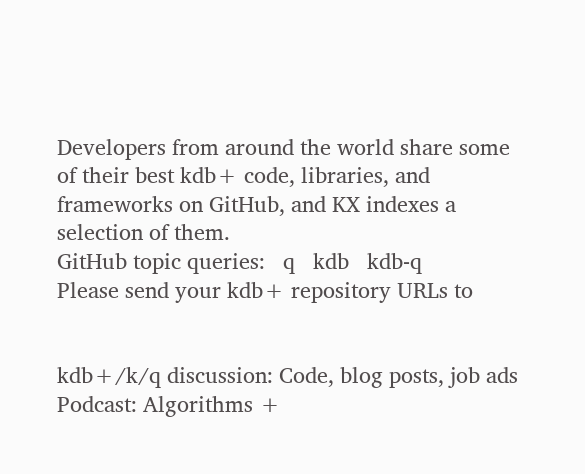Developers from around the world share some of their best kdb+ code, libraries, and frameworks on GitHub, and KX indexes a selection of them.
GitHub topic queries:   q   kdb   kdb-q
Please send your kdb+ repository URLs to


kdb+/k/q discussion: Code, blog posts, job ads
Podcast: Algorithms +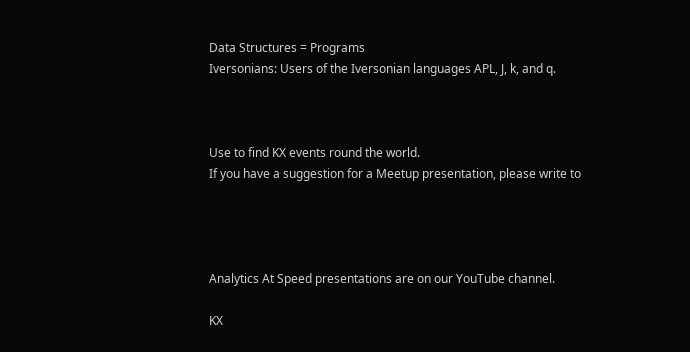Data Structures = Programs
Iversonians: Users of the Iversonian languages APL, J, k, and q.



Use to find KX events round the world.
If you have a suggestion for a Meetup presentation, please write to




Analytics At Speed presentations are on our YouTube channel.

KX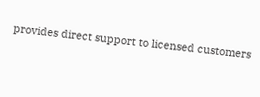provides direct support to licensed customers